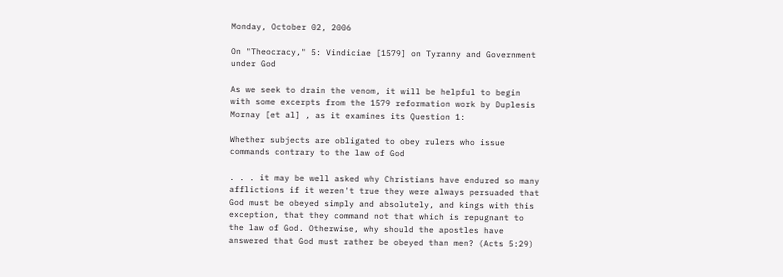Monday, October 02, 2006

On "Theocracy," 5: Vindiciae [1579] on Tyranny and Government under God

As we seek to drain the venom, it will be helpful to begin with some excerpts from the 1579 reformation work by Duplesis Mornay [et al] , as it examines its Question 1:

Whether subjects are obligated to obey rulers who issue commands contrary to the law of God

. . . it may be well asked why Christians have endured so many afflictions if it weren't true they were always persuaded that God must be obeyed simply and absolutely, and kings with this exception, that they command not that which is repugnant to the law of God. Otherwise, why should the apostles have answered that God must rather be obeyed than men? (Acts 5:29)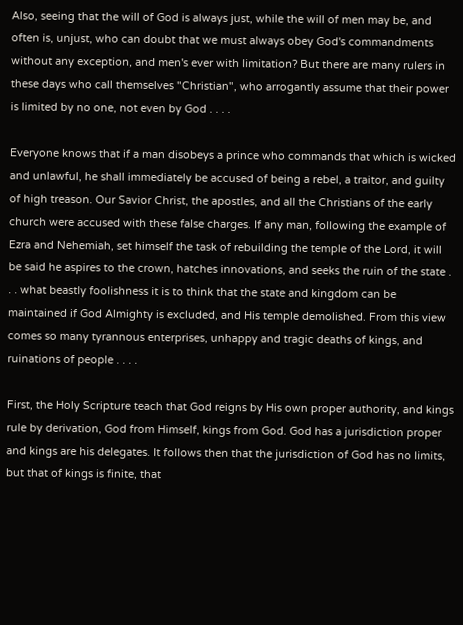Also, seeing that the will of God is always just, while the will of men may be, and often is, unjust, who can doubt that we must always obey God's commandments without any exception, and men's ever with limitation? But there are many rulers in these days who call themselves "Christian", who arrogantly assume that their power is limited by no one, not even by God . . . .

Everyone knows that if a man disobeys a prince who commands that which is wicked and unlawful, he shall immediately be accused of being a rebel, a traitor, and guilty of high treason. Our Savior Christ, the apostles, and all the Christians of the early church were accused with these false charges. If any man, following the example of Ezra and Nehemiah, set himself the task of rebuilding the temple of the Lord, it will be said he aspires to the crown, hatches innovations, and seeks the ruin of the state . . . what beastly foolishness it is to think that the state and kingdom can be maintained if God Almighty is excluded, and His temple demolished. From this view comes so many tyrannous enterprises, unhappy and tragic deaths of kings, and ruinations of people . . . .

First, the Holy Scripture teach that God reigns by His own proper authority, and kings rule by derivation, God from Himself, kings from God. God has a jurisdiction proper and kings are his delegates. It follows then that the jurisdiction of God has no limits, but that of kings is finite, that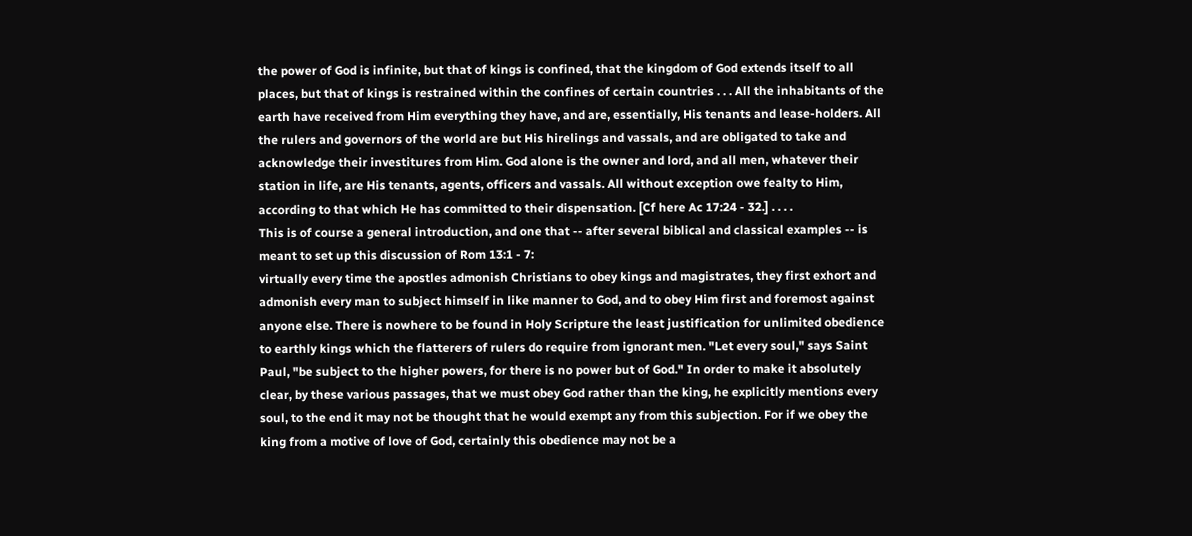the power of God is infinite, but that of kings is confined, that the kingdom of God extends itself to all places, but that of kings is restrained within the confines of certain countries . . . All the inhabitants of the earth have received from Him everything they have, and are, essentially, His tenants and lease-holders. All the rulers and governors of the world are but His hirelings and vassals, and are obligated to take and acknowledge their investitures from Him. God alone is the owner and lord, and all men, whatever their station in life, are His tenants, agents, officers and vassals. All without exception owe fealty to Him, according to that which He has committed to their dispensation. [Cf here Ac 17:24 - 32.] . . . .
This is of course a general introduction, and one that -- after several biblical and classical examples -- is meant to set up this discussion of Rom 13:1 - 7:
virtually every time the apostles admonish Christians to obey kings and magistrates, they first exhort and admonish every man to subject himself in like manner to God, and to obey Him first and foremost against anyone else. There is nowhere to be found in Holy Scripture the least justification for unlimited obedience to earthly kings which the flatterers of rulers do require from ignorant men. "Let every soul," says Saint Paul, "be subject to the higher powers, for there is no power but of God." In order to make it absolutely clear, by these various passages, that we must obey God rather than the king, he explicitly mentions every soul, to the end it may not be thought that he would exempt any from this subjection. For if we obey the king from a motive of love of God, certainly this obedience may not be a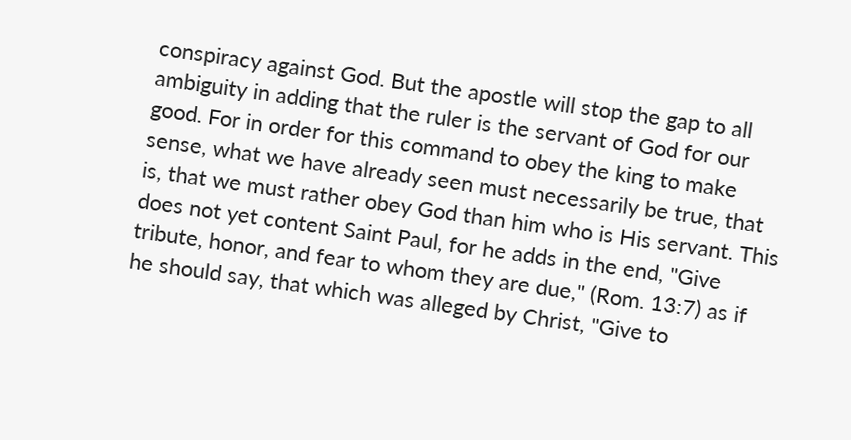conspiracy against God. But the apostle will stop the gap to all ambiguity in adding that the ruler is the servant of God for our good. For in order for this command to obey the king to make sense, what we have already seen must necessarily be true, that is, that we must rather obey God than him who is His servant. This does not yet content Saint Paul, for he adds in the end, "Give tribute, honor, and fear to whom they are due," (Rom. 13:7) as if he should say, that which was alleged by Christ, "Give to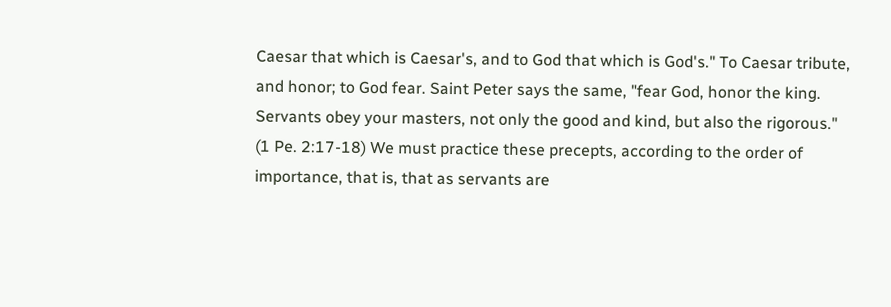Caesar that which is Caesar's, and to God that which is God's." To Caesar tribute, and honor; to God fear. Saint Peter says the same, "fear God, honor the king. Servants obey your masters, not only the good and kind, but also the rigorous." (1 Pe. 2:17-18) We must practice these precepts, according to the order of importance, that is, that as servants are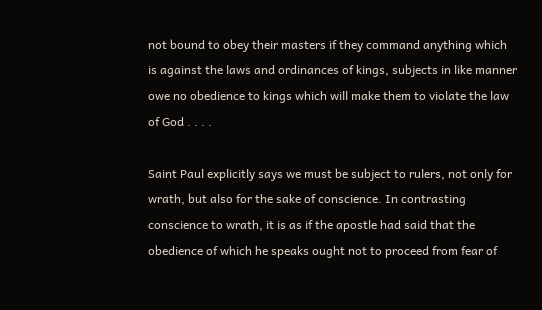not bound to obey their masters if they command anything which is against the laws and ordinances of kings, subjects in like manner owe no obedience to kings which will make them to violate the law of God . . . .

Saint Paul explicitly says we must be subject to rulers, not only for wrath, but also for the sake of conscience. In contrasting conscience to wrath, it is as if the apostle had said that the obedience of which he speaks ought not to proceed from fear of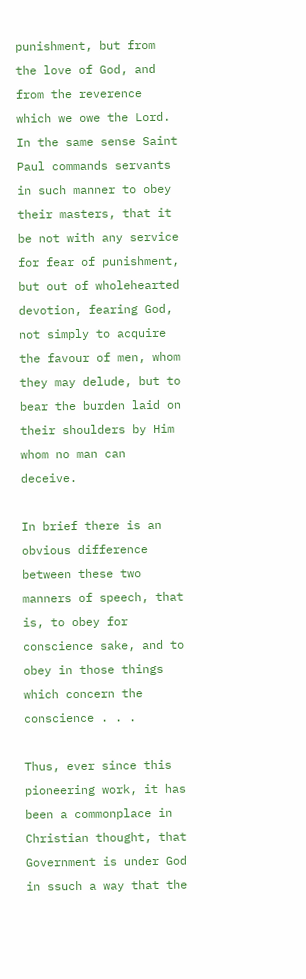punishment, but from the love of God, and from the reverence which we owe the Lord. In the same sense Saint Paul commands servants in such manner to obey their masters, that it be not with any service for fear of punishment, but out of wholehearted devotion, fearing God, not simply to acquire the favour of men, whom they may delude, but to bear the burden laid on their shoulders by Him whom no man can deceive.

In brief there is an obvious difference between these two manners of speech, that is, to obey for conscience sake, and to obey in those things which concern the conscience . . .

Thus, ever since this pioneering work, it has been a commonplace in Christian thought, that Government is under God in ssuch a way that the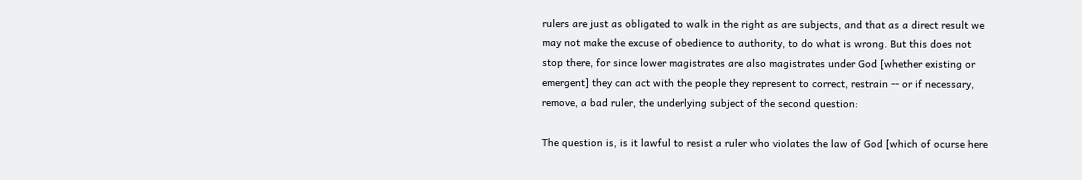rulers are just as obligated to walk in the right as are subjects, and that as a direct result we may not make the excuse of obedience to authority, to do what is wrong. But this does not stop there, for since lower magistrates are also magistrates under God [whether existing or emergent] they can act with the people they represent to correct, restrain -- or if necessary, remove, a bad ruler, the underlying subject of the second question:

The question is, is it lawful to resist a ruler who violates the law of God [which of ocurse here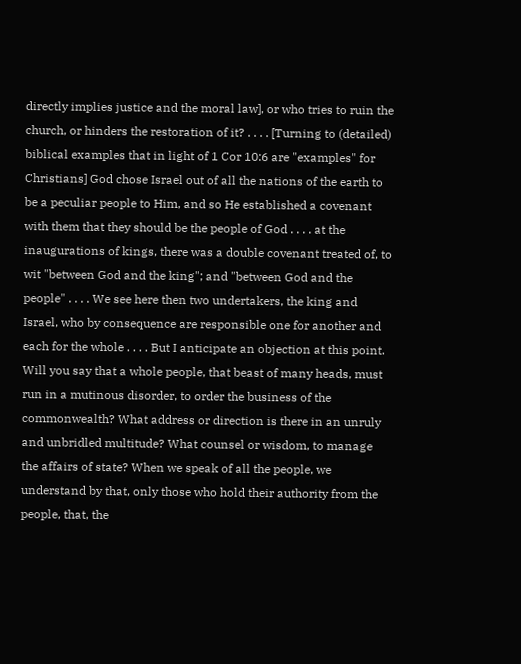directly implies justice and the moral law], or who tries to ruin the church, or hinders the restoration of it? . . . . [Turning to (detailed) biblical examples that in light of 1 Cor 10:6 are "examples" for Christians] God chose Israel out of all the nations of the earth to be a peculiar people to Him, and so He established a covenant with them that they should be the people of God . . . . at the inaugurations of kings, there was a double covenant treated of, to wit "between God and the king"; and "between God and the people" . . . . We see here then two undertakers, the king and Israel, who by consequence are responsible one for another and each for the whole . . . . But I anticipate an objection at this point. Will you say that a whole people, that beast of many heads, must run in a mutinous disorder, to order the business of the commonwealth? What address or direction is there in an unruly and unbridled multitude? What counsel or wisdom, to manage the affairs of state? When we speak of all the people, we understand by that, only those who hold their authority from the people, that, the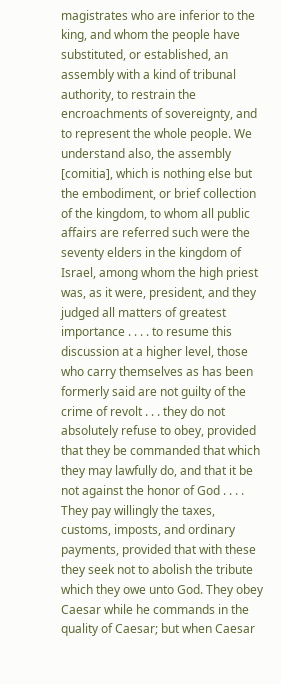magistrates who are inferior to the king, and whom the people have substituted, or established, an assembly with a kind of tribunal authority, to restrain the encroachments of sovereignty, and to represent the whole people. We understand also, the assembly [comitia], which is nothing else but the embodiment, or brief collection of the kingdom, to whom all public affairs are referred such were the seventy elders in the kingdom of Israel, among whom the high priest was, as it were, president, and they judged all matters of greatest importance . . . . to resume this discussion at a higher level, those who carry themselves as has been formerly said are not guilty of the crime of revolt . . . they do not absolutely refuse to obey, provided that they be commanded that which they may lawfully do, and that it be not against the honor of God . . . . They pay willingly the taxes, customs, imposts, and ordinary payments, provided that with these they seek not to abolish the tribute which they owe unto God. They obey Caesar while he commands in the quality of Caesar; but when Caesar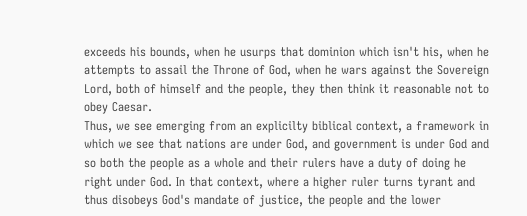exceeds his bounds, when he usurps that dominion which isn't his, when he attempts to assail the Throne of God, when he wars against the Sovereign Lord, both of himself and the people, they then think it reasonable not to obey Caesar.
Thus, we see emerging from an explicilty biblical context, a framework in which we see that nations are under God, and government is under God and so both the people as a whole and their rulers have a duty of doing he right under God. In that context, where a higher ruler turns tyrant and thus disobeys God's mandate of justice, the people and the lower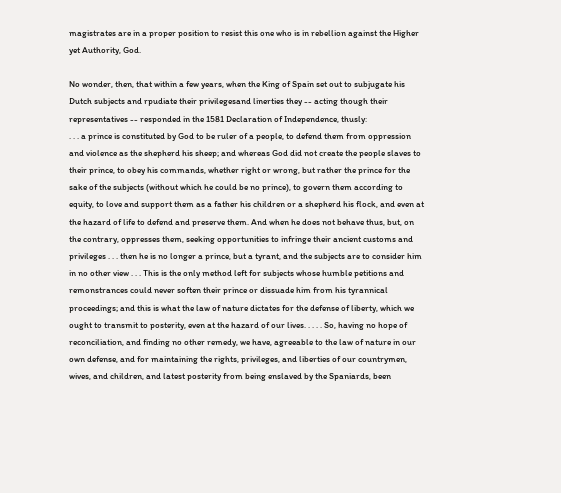magistrates are in a proper position to resist this one who is in rebellion against the Higher yet Authority, God.

No wonder, then, that within a few years, when the King of Spain set out to subjugate his Dutch subjects and rpudiate their privilegesand linerties they -- acting though their representatives -- responded in the 1581 Declaration of Independence, thusly:
. . . a prince is constituted by God to be ruler of a people, to defend them from oppression and violence as the shepherd his sheep; and whereas God did not create the people slaves to their prince, to obey his commands, whether right or wrong, but rather the prince for the sake of the subjects (without which he could be no prince), to govern them according to equity, to love and support them as a father his children or a shepherd his flock, and even at the hazard of life to defend and preserve them. And when he does not behave thus, but, on the contrary, oppresses them, seeking opportunities to infringe their ancient customs and privileges . . . then he is no longer a prince, but a tyrant, and the subjects are to consider him in no other view . . . This is the only method left for subjects whose humble petitions and remonstrances could never soften their prince or dissuade him from his tyrannical proceedings; and this is what the law of nature dictates for the defense of liberty, which we ought to transmit to posterity, even at the hazard of our lives. . . . . So, having no hope of reconciliation, and finding no other remedy, we have, agreeable to the law of nature in our own defense, and for maintaining the rights, privileges, and liberties of our countrymen, wives, and children, and latest posterity from being enslaved by the Spaniards, been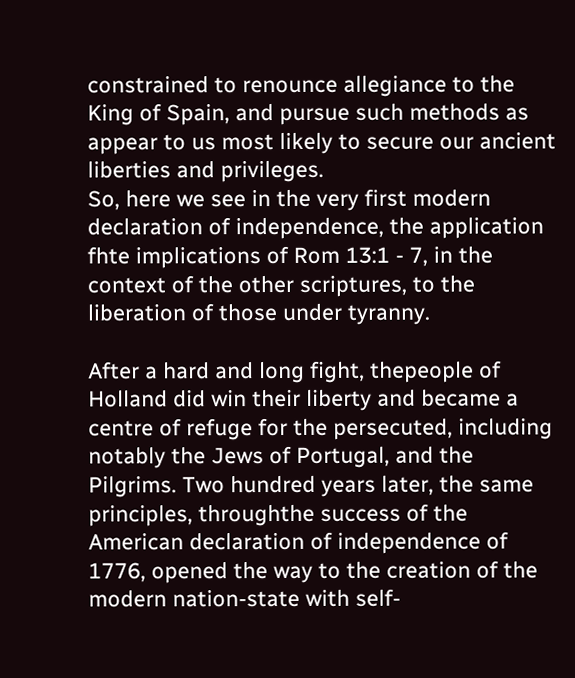constrained to renounce allegiance to the King of Spain, and pursue such methods as appear to us most likely to secure our ancient liberties and privileges.
So, here we see in the very first modern declaration of independence, the application fhte implications of Rom 13:1 - 7, in the context of the other scriptures, to the liberation of those under tyranny.

After a hard and long fight, thepeople of Holland did win their liberty and became a centre of refuge for the persecuted, including notably the Jews of Portugal, and the Pilgrims. Two hundred years later, the same principles, throughthe success of the American declaration of independence of 1776, opened the way to the creation of the modern nation-state with self-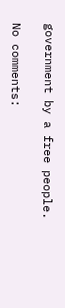government by a free people.

No comments: